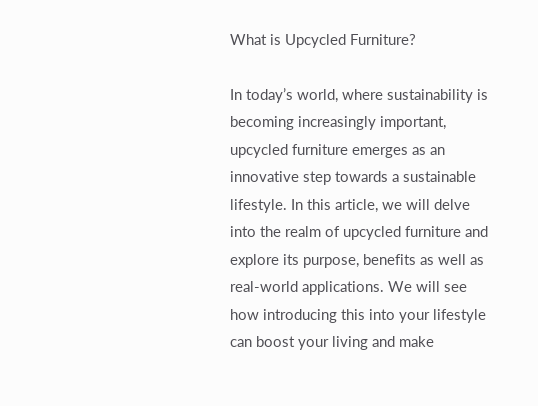What is Upcycled Furniture?

In today’s world, where sustainability is becoming increasingly important, upcycled furniture emerges as an innovative step towards a sustainable lifestyle. In this article, we will delve into the realm of upcycled furniture and explore its purpose, benefits as well as real-world applications. We will see how introducing this into your lifestyle can boost your living and make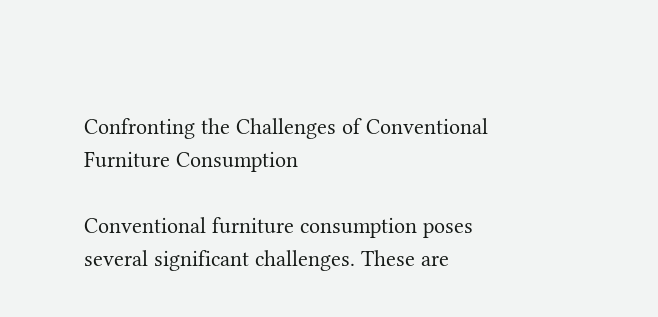Confronting the Challenges of Conventional Furniture Consumption

Conventional furniture consumption poses several significant challenges. These are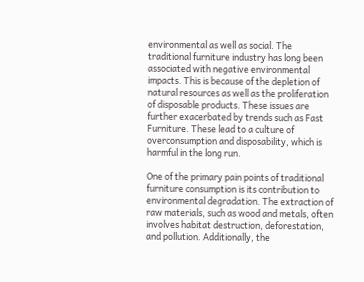environmental as well as social. The traditional furniture industry has long been associated with negative environmental impacts. This is because of the depletion of natural resources as well as the proliferation of disposable products. These issues are further exacerbated by trends such as Fast Furniture. These lead to a culture of overconsumption and disposability, which is harmful in the long run.

One of the primary pain points of traditional furniture consumption is its contribution to environmental degradation. The extraction of raw materials, such as wood and metals, often involves habitat destruction, deforestation, and pollution. Additionally, the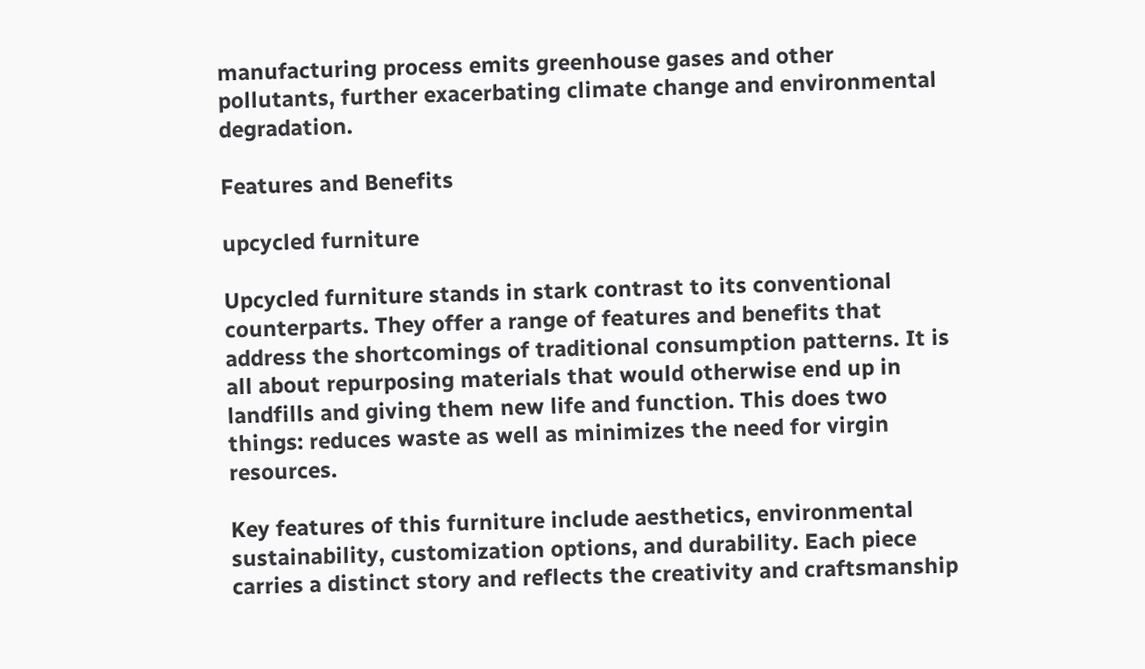manufacturing process emits greenhouse gases and other pollutants, further exacerbating climate change and environmental degradation.

Features and Benefits

upcycled furniture

Upcycled furniture stands in stark contrast to its conventional counterparts. They offer a range of features and benefits that address the shortcomings of traditional consumption patterns. It is all about repurposing materials that would otherwise end up in landfills and giving them new life and function. This does two things: reduces waste as well as minimizes the need for virgin resources.

Key features of this furniture include aesthetics, environmental sustainability, customization options, and durability. Each piece carries a distinct story and reflects the creativity and craftsmanship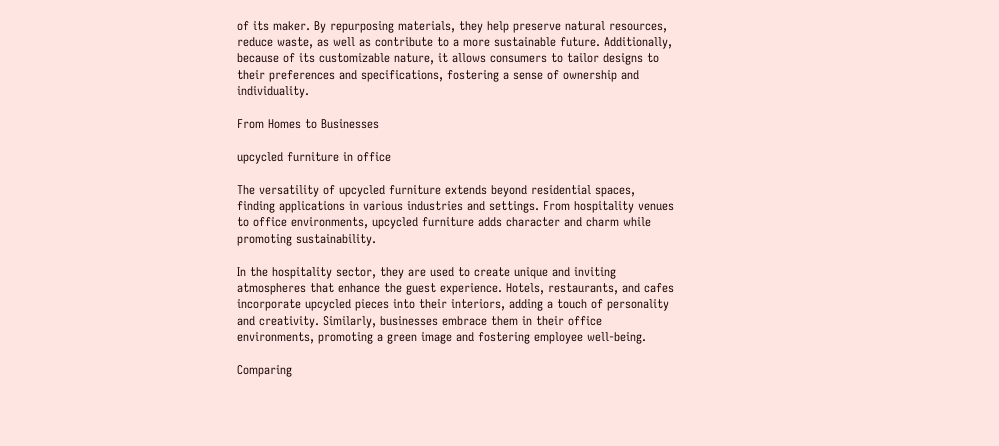of its maker. By repurposing materials, they help preserve natural resources, reduce waste, as well as contribute to a more sustainable future. Additionally, because of its customizable nature, it allows consumers to tailor designs to their preferences and specifications, fostering a sense of ownership and individuality.

From Homes to Businesses

upcycled furniture in office

The versatility of upcycled furniture extends beyond residential spaces, finding applications in various industries and settings. From hospitality venues to office environments, upcycled furniture adds character and charm while promoting sustainability.

In the hospitality sector, they are used to create unique and inviting atmospheres that enhance the guest experience. Hotels, restaurants, and cafes incorporate upcycled pieces into their interiors, adding a touch of personality and creativity. Similarly, businesses embrace them in their office environments, promoting a green image and fostering employee well-being.

Comparing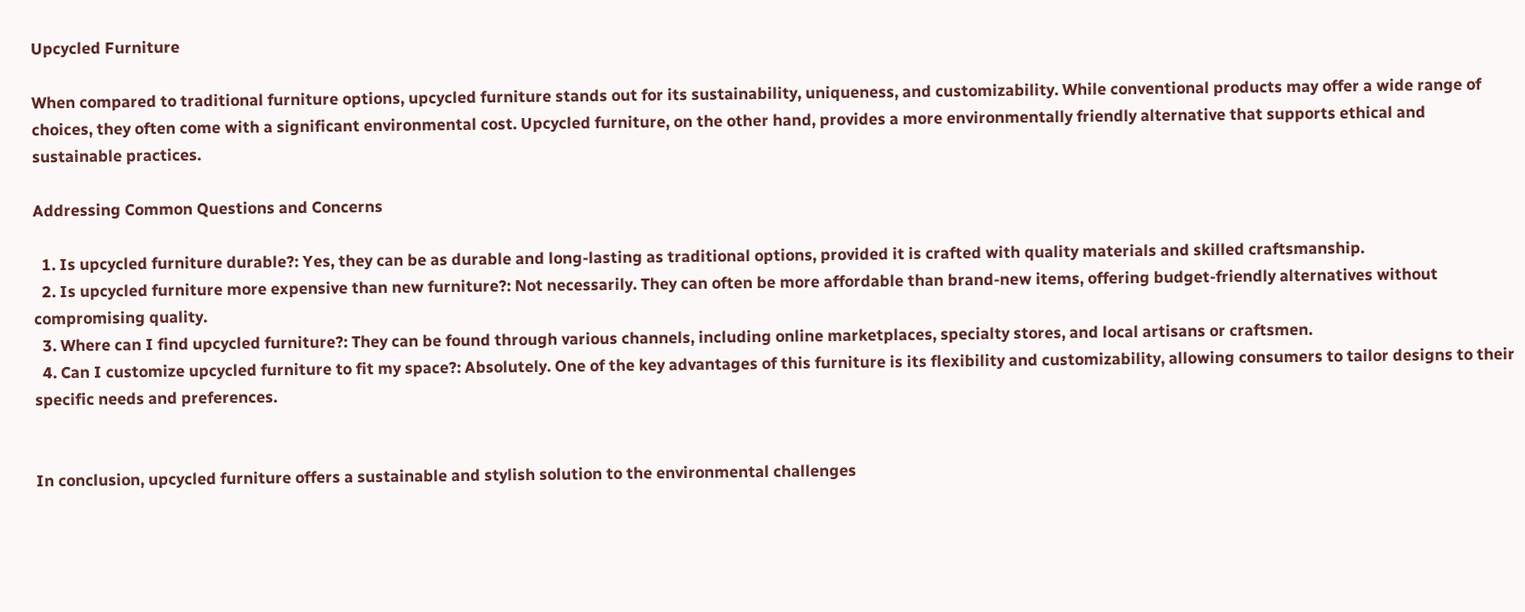Upcycled Furniture

When compared to traditional furniture options, upcycled furniture stands out for its sustainability, uniqueness, and customizability. While conventional products may offer a wide range of choices, they often come with a significant environmental cost. Upcycled furniture, on the other hand, provides a more environmentally friendly alternative that supports ethical and sustainable practices.

Addressing Common Questions and Concerns

  1. Is upcycled furniture durable?: Yes, they can be as durable and long-lasting as traditional options, provided it is crafted with quality materials and skilled craftsmanship.
  2. Is upcycled furniture more expensive than new furniture?: Not necessarily. They can often be more affordable than brand-new items, offering budget-friendly alternatives without compromising quality.
  3. Where can I find upcycled furniture?: They can be found through various channels, including online marketplaces, specialty stores, and local artisans or craftsmen.
  4. Can I customize upcycled furniture to fit my space?: Absolutely. One of the key advantages of this furniture is its flexibility and customizability, allowing consumers to tailor designs to their specific needs and preferences.


In conclusion, upcycled furniture offers a sustainable and stylish solution to the environmental challenges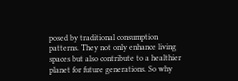posed by traditional consumption patterns. They not only enhance living spaces but also contribute to a healthier planet for future generations. So why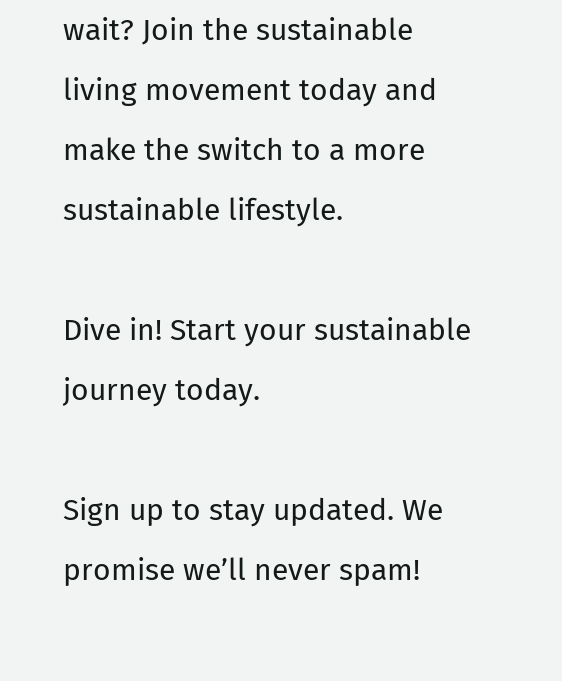wait? Join the sustainable living movement today and make the switch to a more sustainable lifestyle.

Dive in! Start your sustainable journey today.

Sign up to stay updated. We promise we’ll never spam!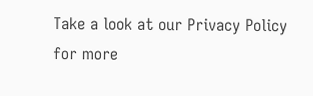Take a look at our Privacy Policy for more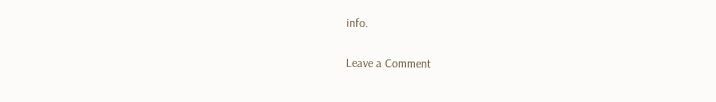info.

Leave a Comment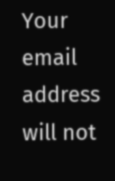Your email address will not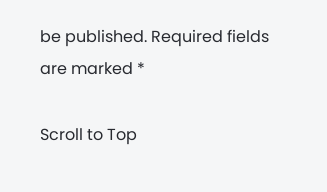be published. Required fields are marked *

Scroll to Top